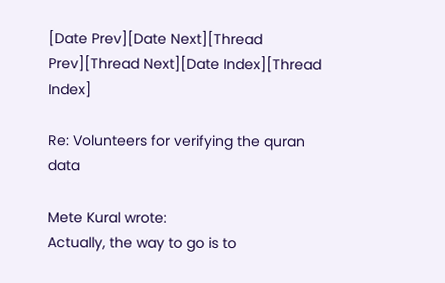[Date Prev][Date Next][Thread Prev][Thread Next][Date Index][Thread Index]

Re: Volunteers for verifying the quran data

Mete Kural wrote:
Actually, the way to go is to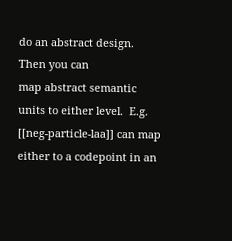do an abstract design.  Then you can
map abstract semantic units to either level.  E.g.
[[neg-particle-laa]] can map either to a codepoint in an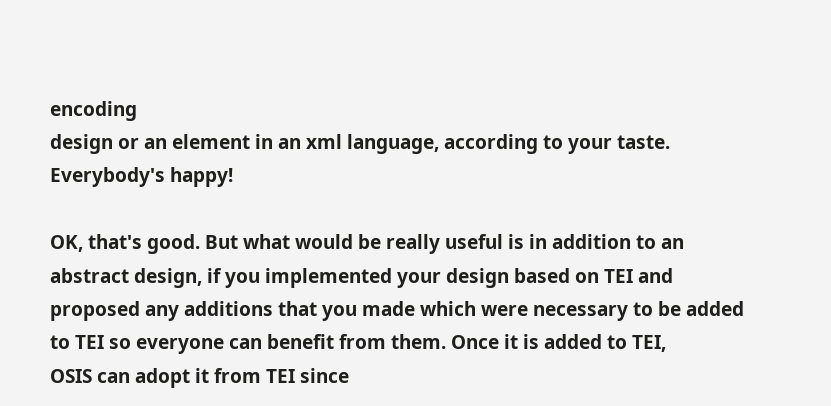encoding
design or an element in an xml language, according to your taste.
Everybody's happy!

OK, that's good. But what would be really useful is in addition to an
abstract design, if you implemented your design based on TEI and
proposed any additions that you made which were necessary to be added
to TEI so everyone can benefit from them. Once it is added to TEI,
OSIS can adopt it from TEI since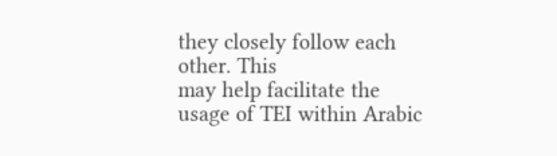they closely follow each other. This
may help facilitate the usage of TEI within Arabic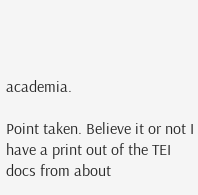academia.

Point taken. Believe it or not I have a print out of the TEI docs from about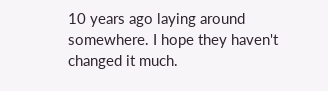10 years ago laying around somewhere. I hope they haven't changed it much.